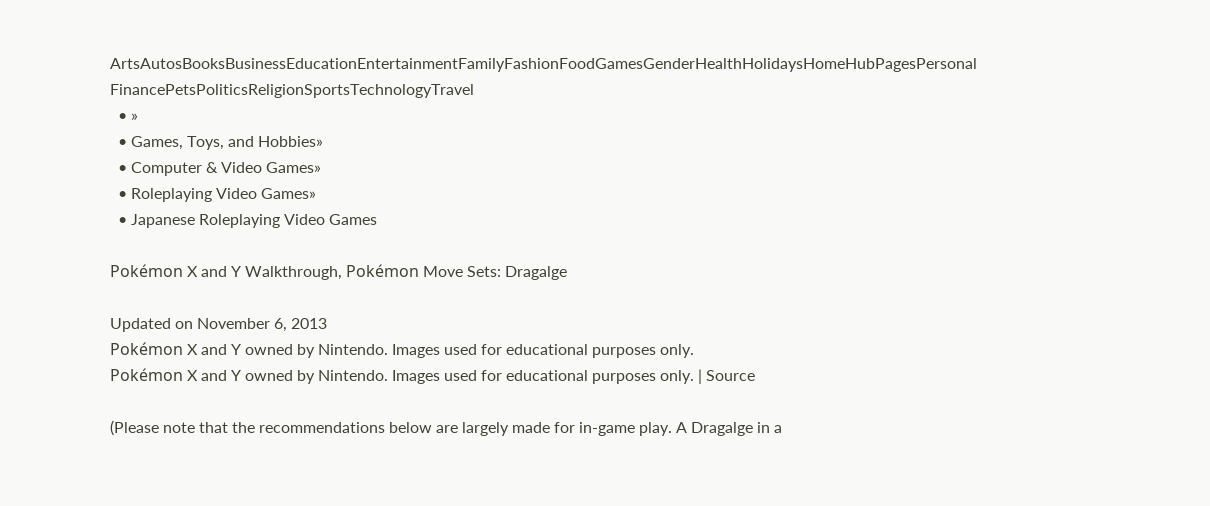ArtsAutosBooksBusinessEducationEntertainmentFamilyFashionFoodGamesGenderHealthHolidaysHomeHubPagesPersonal FinancePetsPoliticsReligionSportsTechnologyTravel
  • »
  • Games, Toys, and Hobbies»
  • Computer & Video Games»
  • Roleplaying Video Games»
  • Japanese Roleplaying Video Games

Pokémon X and Y Walkthrough, Pokémon Move Sets: Dragalge

Updated on November 6, 2013
Pokémon X and Y owned by Nintendo. Images used for educational purposes only.
Pokémon X and Y owned by Nintendo. Images used for educational purposes only. | Source

(Please note that the recommendations below are largely made for in-game play. A Dragalge in a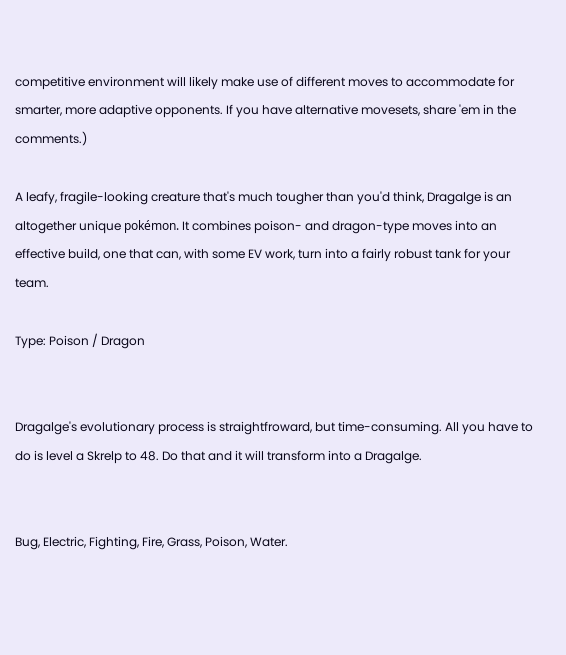competitive environment will likely make use of different moves to accommodate for smarter, more adaptive opponents. If you have alternative movesets, share 'em in the comments.)

A leafy, fragile-looking creature that's much tougher than you'd think, Dragalge is an altogether unique pokémon. It combines poison- and dragon-type moves into an effective build, one that can, with some EV work, turn into a fairly robust tank for your team.

Type: Poison / Dragon


Dragalge's evolutionary process is straightfroward, but time-consuming. All you have to do is level a Skrelp to 48. Do that and it will transform into a Dragalge.


Bug, Electric, Fighting, Fire, Grass, Poison, Water.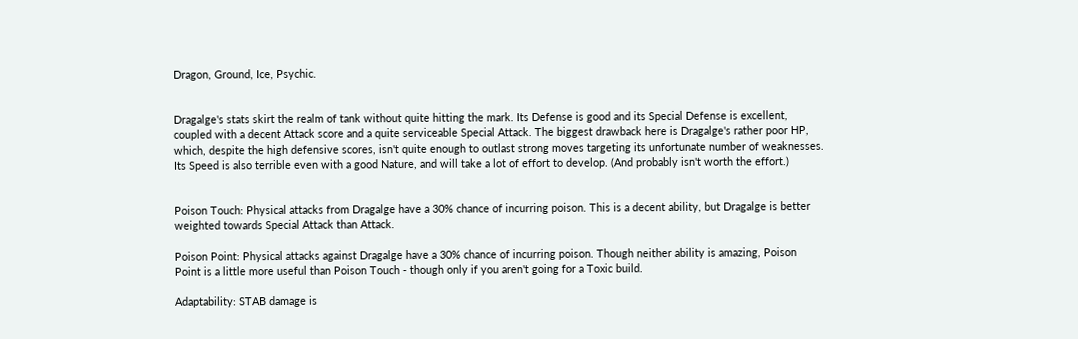Dragon, Ground, Ice, Psychic.


Dragalge's stats skirt the realm of tank without quite hitting the mark. Its Defense is good and its Special Defense is excellent, coupled with a decent Attack score and a quite serviceable Special Attack. The biggest drawback here is Dragalge's rather poor HP, which, despite the high defensive scores, isn't quite enough to outlast strong moves targeting its unfortunate number of weaknesses. Its Speed is also terrible even with a good Nature, and will take a lot of effort to develop. (And probably isn't worth the effort.)


Poison Touch: Physical attacks from Dragalge have a 30% chance of incurring poison. This is a decent ability, but Dragalge is better weighted towards Special Attack than Attack.

Poison Point: Physical attacks against Dragalge have a 30% chance of incurring poison. Though neither ability is amazing, Poison Point is a little more useful than Poison Touch - though only if you aren't going for a Toxic build.

Adaptability: STAB damage is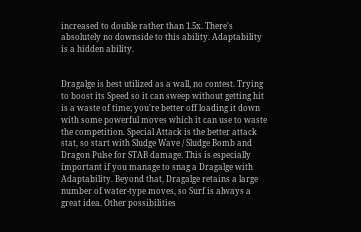increased to double rather than 1.5x. There's absolutely no downside to this ability. Adaptability is a hidden ability.


Dragalge is best utilized as a wall, no contest. Trying to boost its Speed so it can sweep without getting hit is a waste of time; you're better off loading it down with some powerful moves which it can use to waste the competition. Special Attack is the better attack stat, so start with Sludge Wave / Sludge Bomb and Dragon Pulse for STAB damage. This is especially important if you manage to snag a Dragalge with Adaptability. Beyond that, Dragalge retains a large number of water-type moves, so Surf is always a great idea. Other possibilities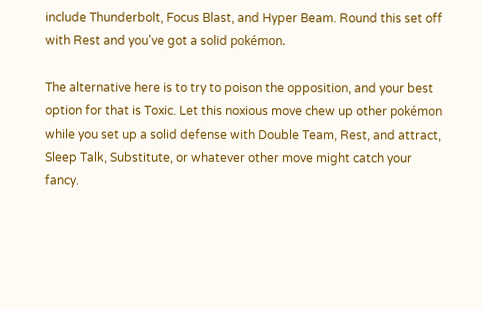include Thunderbolt, Focus Blast, and Hyper Beam. Round this set off with Rest and you've got a solid pokémon.

The alternative here is to try to poison the opposition, and your best option for that is Toxic. Let this noxious move chew up other pokémon while you set up a solid defense with Double Team, Rest, and attract, Sleep Talk, Substitute, or whatever other move might catch your fancy.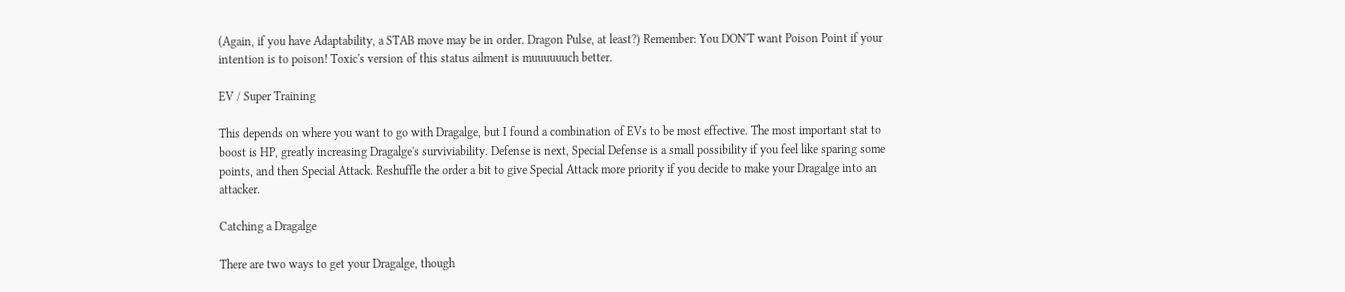(Again, if you have Adaptability, a STAB move may be in order. Dragon Pulse, at least?) Remember: You DON'T want Poison Point if your intention is to poison! Toxic's version of this status ailment is muuuuuuch better.

EV / Super Training

This depends on where you want to go with Dragalge, but I found a combination of EVs to be most effective. The most important stat to boost is HP, greatly increasing Dragalge's surviviability. Defense is next, Special Defense is a small possibility if you feel like sparing some points, and then Special Attack. Reshuffle the order a bit to give Special Attack more priority if you decide to make your Dragalge into an attacker.

Catching a Dragalge

There are two ways to get your Dragalge, though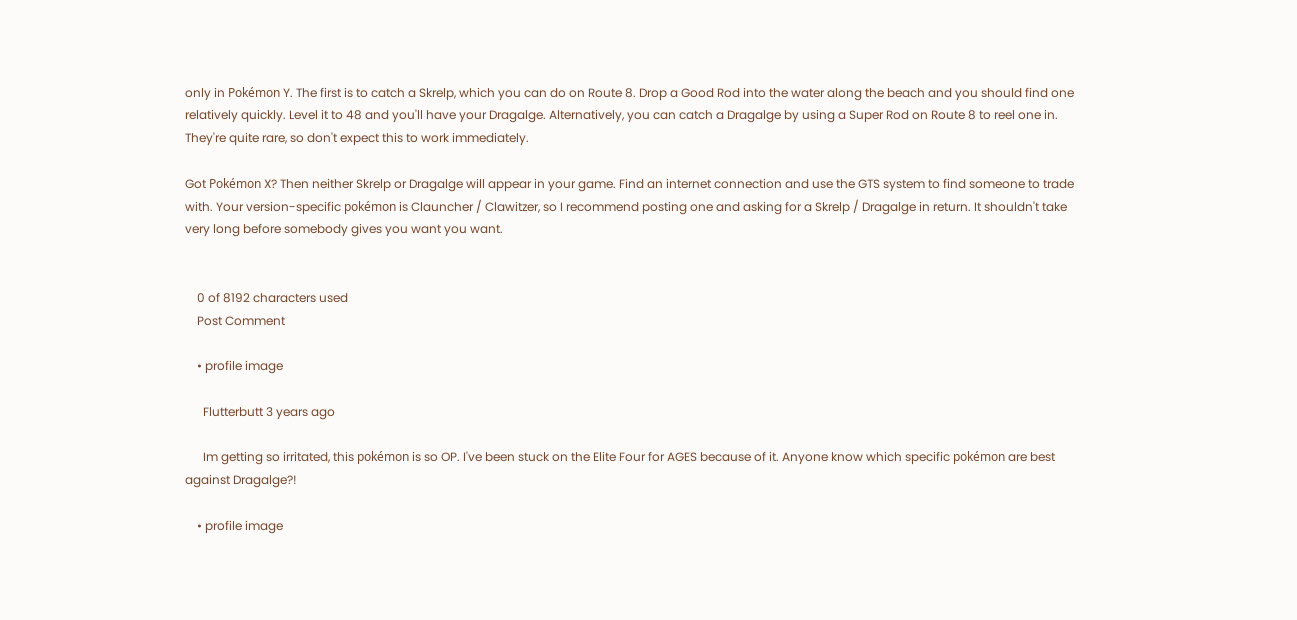only in Pokémon Y. The first is to catch a Skrelp, which you can do on Route 8. Drop a Good Rod into the water along the beach and you should find one relatively quickly. Level it to 48 and you'll have your Dragalge. Alternatively, you can catch a Dragalge by using a Super Rod on Route 8 to reel one in. They're quite rare, so don't expect this to work immediately.

Got Pokémon X? Then neither Skrelp or Dragalge will appear in your game. Find an internet connection and use the GTS system to find someone to trade with. Your version-specific pokémon is Clauncher / Clawitzer, so I recommend posting one and asking for a Skrelp / Dragalge in return. It shouldn't take very long before somebody gives you want you want.


    0 of 8192 characters used
    Post Comment

    • profile image

      Flutterbutt 3 years ago

      Im getting so irritated, this pokémon is so OP. I've been stuck on the Elite Four for AGES because of it. Anyone know which specific pokémon are best against Dragalge?!

    • profile image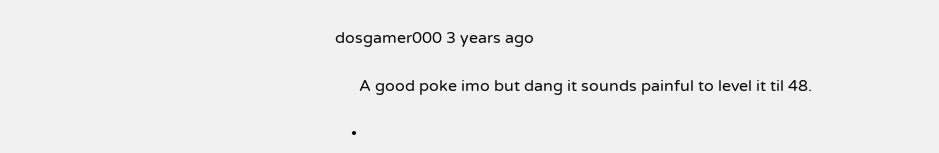dosgamer000 3 years ago

      A good poke imo but dang it sounds painful to level it til 48.

    •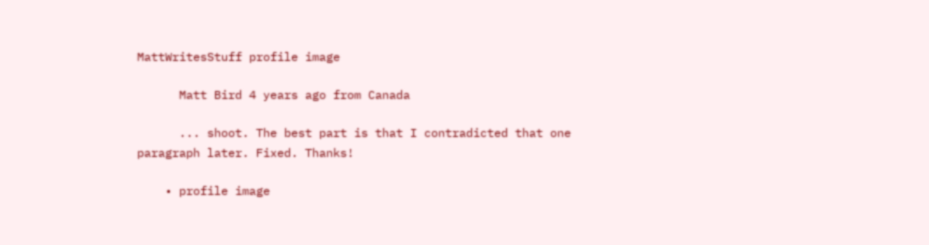MattWritesStuff profile image

      Matt Bird 4 years ago from Canada

      ... shoot. The best part is that I contradicted that one paragraph later. Fixed. Thanks!

    • profile image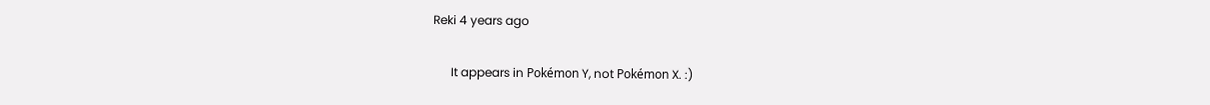Reki 4 years ago

      It appears in Pokémon Y, not Pokémon X. :)